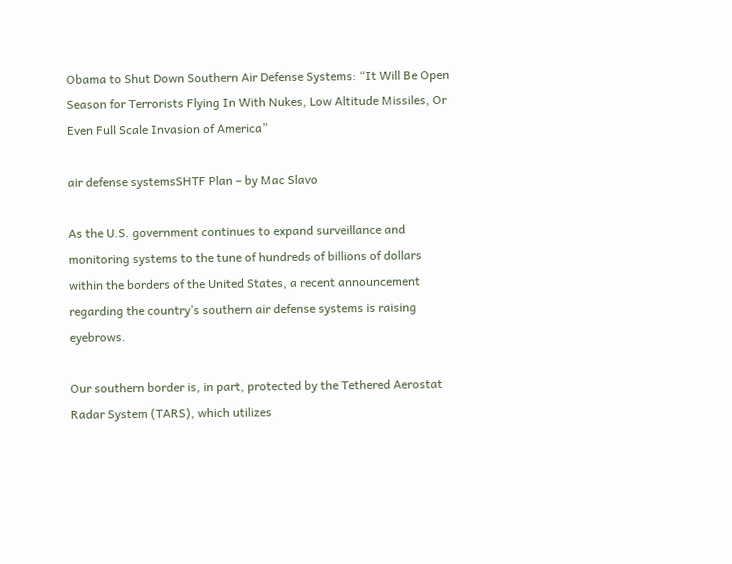Obama to Shut Down Southern Air Defense Systems: “It Will Be Open Season for Terrorists Flying In With Nukes, Low Altitude Missiles, Or Even Full Scale Invasion of America”

air defense systemsSHTF Plan – by Mac Slavo

As the U.S. government continues to expand surveillance and monitoring systems to the tune of hundreds of billions of dollars within the borders of the United States, a recent announcement regarding the country’s southern air defense systems is raising eyebrows.

Our southern border is, in part, protected by the Tethered Aerostat Radar System (TARS), which utilizes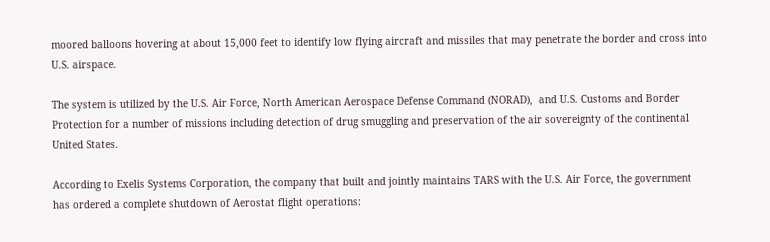moored balloons hovering at about 15,000 feet to identify low flying aircraft and missiles that may penetrate the border and cross into U.S. airspace.

The system is utilized by the U.S. Air Force, North American Aerospace Defense Command (NORAD),  and U.S. Customs and Border Protection for a number of missions including detection of drug smuggling and preservation of the air sovereignty of the continental United States.

According to Exelis Systems Corporation, the company that built and jointly maintains TARS with the U.S. Air Force, the government has ordered a complete shutdown of Aerostat flight operations: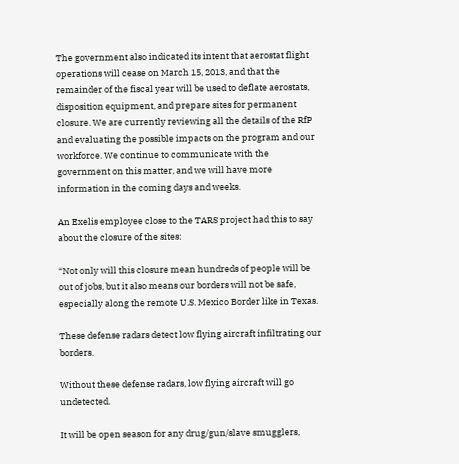The government also indicated its intent that aerostat flight operations will cease on March 15, 2013, and that the remainder of the fiscal year will be used to deflate aerostats, disposition equipment, and prepare sites for permanent closure. We are currently reviewing all the details of the RfP and evaluating the possible impacts on the program and our workforce. We continue to communicate with the government on this matter, and we will have more information in the coming days and weeks.

An Exelis employee close to the TARS project had this to say about the closure of the sites:

“Not only will this closure mean hundreds of people will be out of jobs, but it also means our borders will not be safe, especially along the remote U.S. Mexico Border like in Texas.

These defense radars detect low flying aircraft infiltrating our borders.

Without these defense radars, low flying aircraft will go undetected.

It will be open season for any drug/gun/slave smugglers,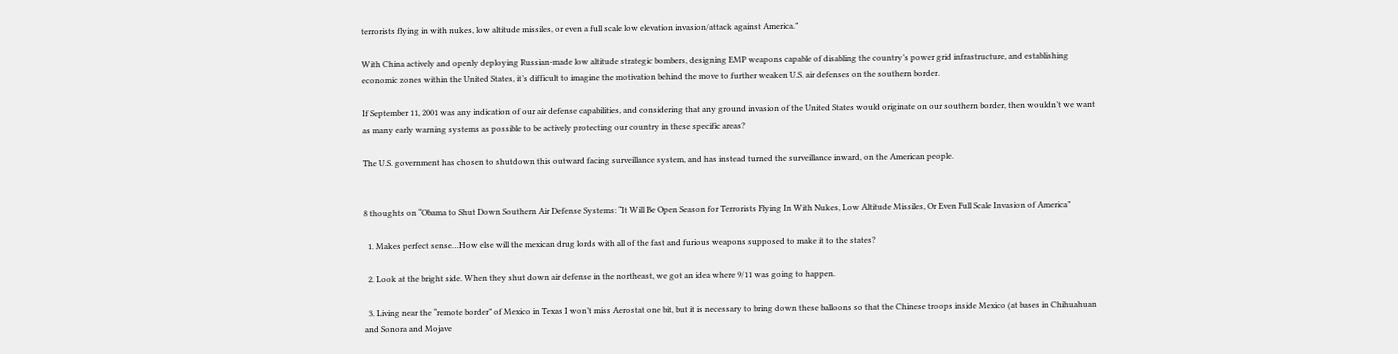terrorists flying in with nukes, low altitude missiles, or even a full scale low elevation invasion/attack against America.”

With China actively and openly deploying Russian-made low altitude strategic bombers, designing EMP weapons capable of disabling the country’s power grid infrastructure, and establishing economic zones within the United States, it’s difficult to imagine the motivation behind the move to further weaken U.S. air defenses on the southern border.

If September 11, 2001 was any indication of our air defense capabilities, and considering that any ground invasion of the United States would originate on our southern border, then wouldn’t we want as many early warning systems as possible to be actively protecting our country in these specific areas?

The U.S. government has chosen to shutdown this outward facing surveillance system, and has instead turned the surveillance inward, on the American people.


8 thoughts on “Obama to Shut Down Southern Air Defense Systems: “It Will Be Open Season for Terrorists Flying In With Nukes, Low Altitude Missiles, Or Even Full Scale Invasion of America”

  1. Makes perfect sense…How else will the mexican drug lords with all of the fast and furious weapons supposed to make it to the states?

  2. Look at the bright side. When they shut down air defense in the northeast, we got an idea where 9/11 was going to happen.

  3. Living near the “remote border” of Mexico in Texas I won’t miss Aerostat one bit, but it is necessary to bring down these balloons so that the Chinese troops inside Mexico (at bases in Chihuahuan and Sonora and Mojave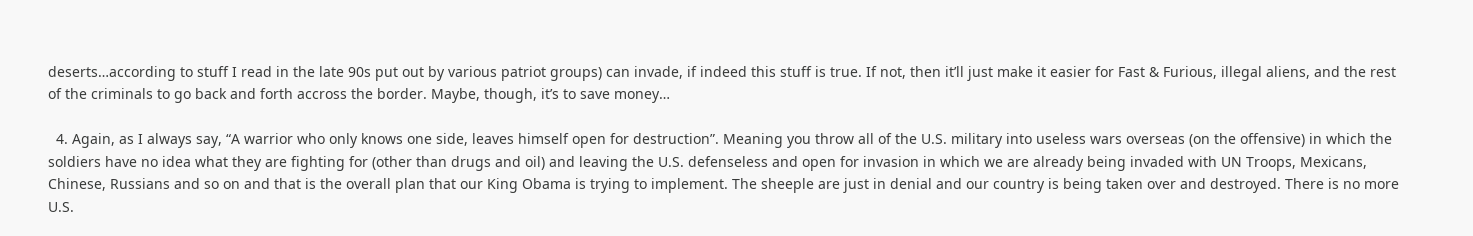deserts…according to stuff I read in the late 90s put out by various patriot groups) can invade, if indeed this stuff is true. If not, then it’ll just make it easier for Fast & Furious, illegal aliens, and the rest of the criminals to go back and forth accross the border. Maybe, though, it’s to save money…

  4. Again, as I always say, “A warrior who only knows one side, leaves himself open for destruction”. Meaning you throw all of the U.S. military into useless wars overseas (on the offensive) in which the soldiers have no idea what they are fighting for (other than drugs and oil) and leaving the U.S. defenseless and open for invasion in which we are already being invaded with UN Troops, Mexicans, Chinese, Russians and so on and that is the overall plan that our King Obama is trying to implement. The sheeple are just in denial and our country is being taken over and destroyed. There is no more U.S.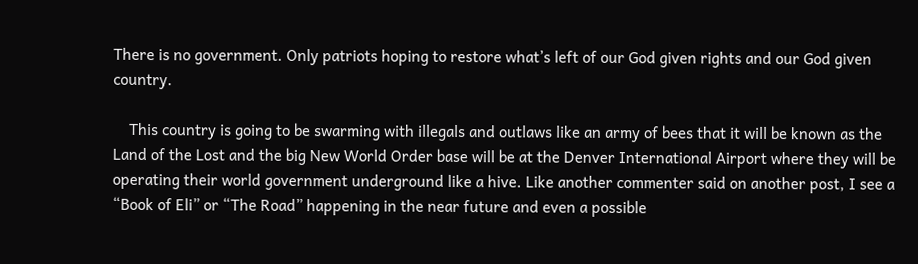There is no government. Only patriots hoping to restore what’s left of our God given rights and our God given country.

    This country is going to be swarming with illegals and outlaws like an army of bees that it will be known as the Land of the Lost and the big New World Order base will be at the Denver International Airport where they will be operating their world government underground like a hive. Like another commenter said on another post, I see a “Book of Eli” or “The Road” happening in the near future and even a possible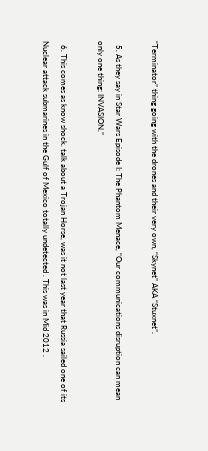“Terminator” thing going with the drones and their very own, “Skynet” AKA “Stuxnet”.

  5. As they say in Star Wars Episode I: The Phantom Menace, “Our communications disruption can mean only one thing: INVASION.”

  6. This comes as know shock. talk about a Trojan Horse, was it not last year that Russia sailed one of its Nuclear attack submarines in the Gulf of Mexico totally undetected . This was in Mid 2012 .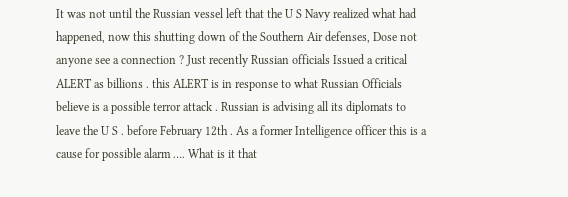It was not until the Russian vessel left that the U S Navy realized what had happened, now this shutting down of the Southern Air defenses, Dose not anyone see a connection ? Just recently Russian officials Issued a critical ALERT as billions . this ALERT is in response to what Russian Officials believe is a possible terror attack . Russian is advising all its diplomats to leave the U S . before February 12th . As a former Intelligence officer this is a cause for possible alarm …. What is it that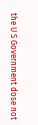the U S Government dose not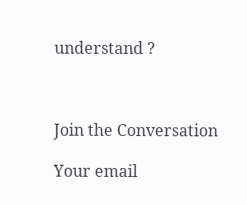understand ?



Join the Conversation

Your email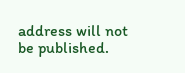address will not be published.